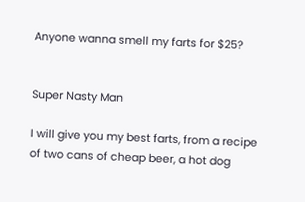Anyone wanna smell my farts for $25?


Super Nasty Man

I will give you my best farts, from a recipe
of two cans of cheap beer, a hot dog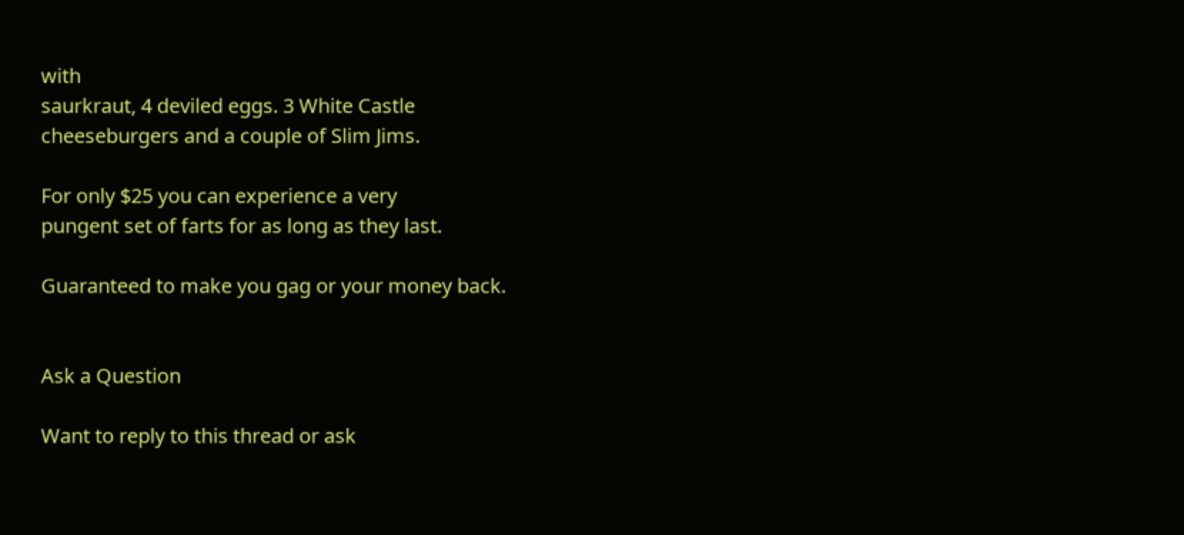with
saurkraut, 4 deviled eggs. 3 White Castle
cheeseburgers and a couple of Slim Jims.

For only $25 you can experience a very
pungent set of farts for as long as they last.

Guaranteed to make you gag or your money back.


Ask a Question

Want to reply to this thread or ask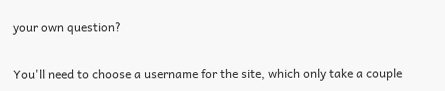your own question?

You'll need to choose a username for the site, which only take a couple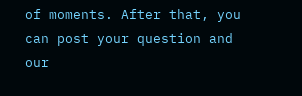of moments. After that, you can post your question and our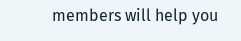members will help you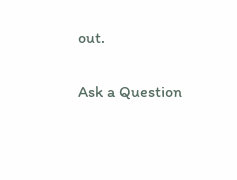out.

Ask a Question